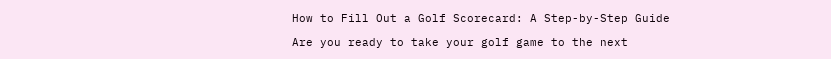How to Fill Out a Golf Scorecard: A Step-by-Step Guide

Are you ready to take your golf game to the next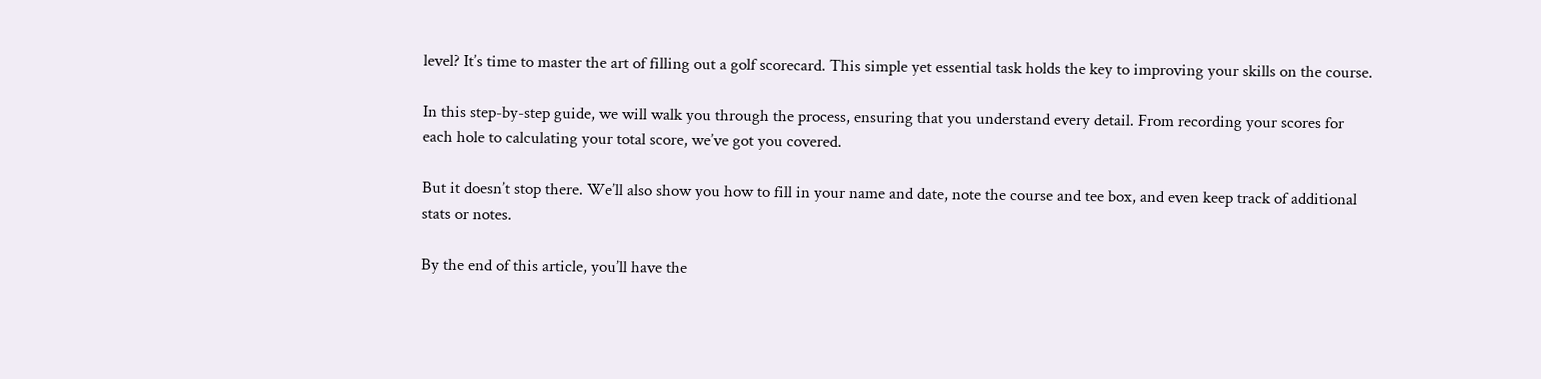level? It’s time to master the art of filling out a golf scorecard. This simple yet essential task holds the key to improving your skills on the course.

In this step-by-step guide, we will walk you through the process, ensuring that you understand every detail. From recording your scores for each hole to calculating your total score, we’ve got you covered.

But it doesn’t stop there. We’ll also show you how to fill in your name and date, note the course and tee box, and even keep track of additional stats or notes.

By the end of this article, you’ll have the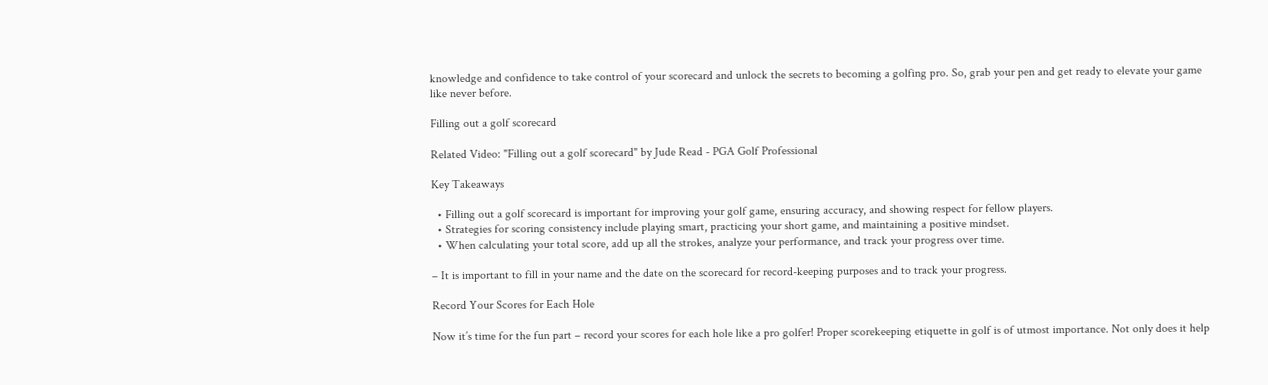knowledge and confidence to take control of your scorecard and unlock the secrets to becoming a golfing pro. So, grab your pen and get ready to elevate your game like never before.

Filling out a golf scorecard

Related Video: "Filling out a golf scorecard" by Jude Read - PGA Golf Professional

Key Takeaways

  • Filling out a golf scorecard is important for improving your golf game, ensuring accuracy, and showing respect for fellow players.
  • Strategies for scoring consistency include playing smart, practicing your short game, and maintaining a positive mindset.
  • When calculating your total score, add up all the strokes, analyze your performance, and track your progress over time.

– It is important to fill in your name and the date on the scorecard for record-keeping purposes and to track your progress.

Record Your Scores for Each Hole

Now it’s time for the fun part – record your scores for each hole like a pro golfer! Proper scorekeeping etiquette in golf is of utmost importance. Not only does it help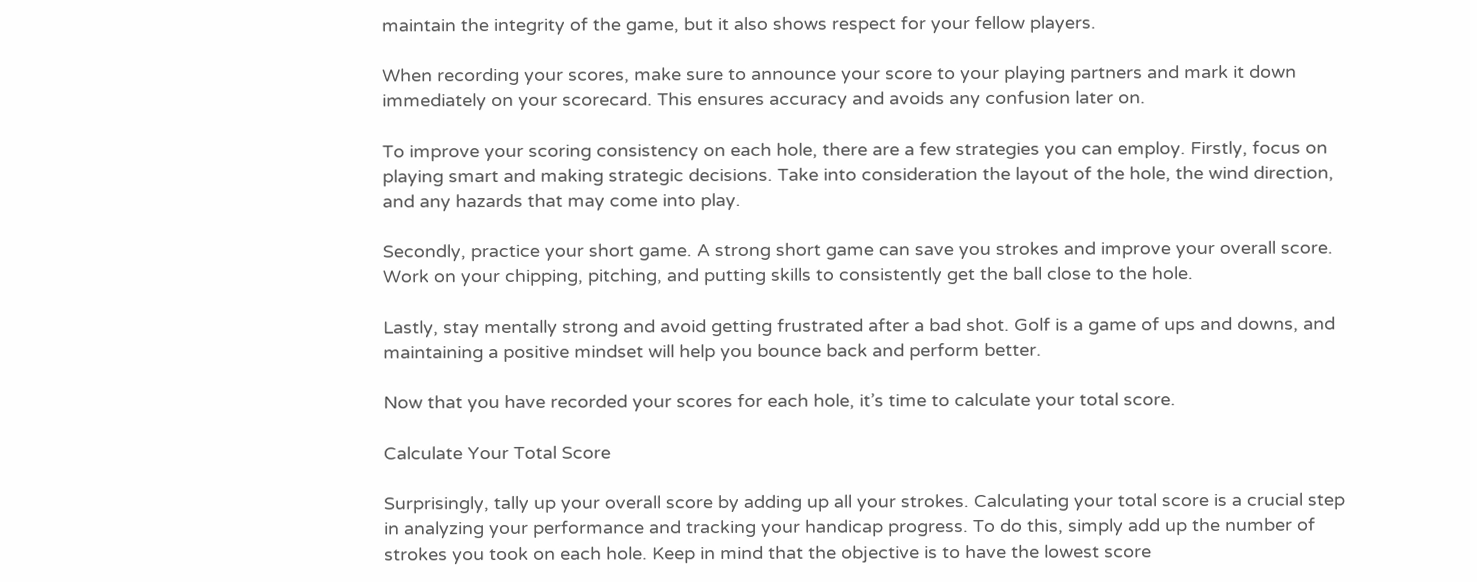maintain the integrity of the game, but it also shows respect for your fellow players.

When recording your scores, make sure to announce your score to your playing partners and mark it down immediately on your scorecard. This ensures accuracy and avoids any confusion later on.

To improve your scoring consistency on each hole, there are a few strategies you can employ. Firstly, focus on playing smart and making strategic decisions. Take into consideration the layout of the hole, the wind direction, and any hazards that may come into play.

Secondly, practice your short game. A strong short game can save you strokes and improve your overall score. Work on your chipping, pitching, and putting skills to consistently get the ball close to the hole.

Lastly, stay mentally strong and avoid getting frustrated after a bad shot. Golf is a game of ups and downs, and maintaining a positive mindset will help you bounce back and perform better.

Now that you have recorded your scores for each hole, it’s time to calculate your total score.

Calculate Your Total Score

Surprisingly, tally up your overall score by adding up all your strokes. Calculating your total score is a crucial step in analyzing your performance and tracking your handicap progress. To do this, simply add up the number of strokes you took on each hole. Keep in mind that the objective is to have the lowest score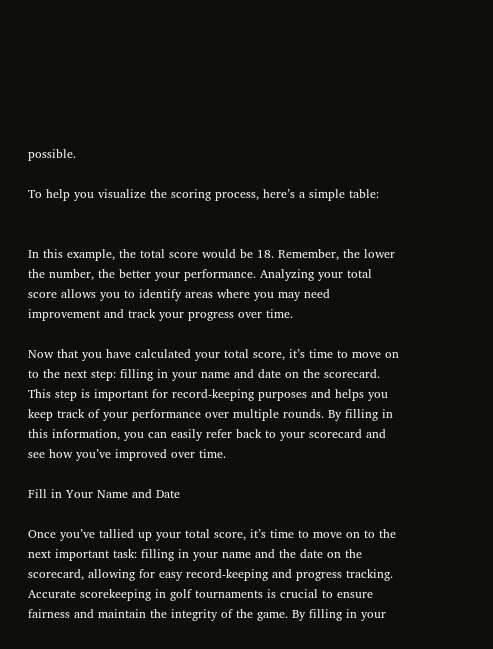possible.

To help you visualize the scoring process, here’s a simple table:


In this example, the total score would be 18. Remember, the lower the number, the better your performance. Analyzing your total score allows you to identify areas where you may need improvement and track your progress over time.

Now that you have calculated your total score, it’s time to move on to the next step: filling in your name and date on the scorecard. This step is important for record-keeping purposes and helps you keep track of your performance over multiple rounds. By filling in this information, you can easily refer back to your scorecard and see how you’ve improved over time.

Fill in Your Name and Date

Once you’ve tallied up your total score, it’s time to move on to the next important task: filling in your name and the date on the scorecard, allowing for easy record-keeping and progress tracking. Accurate scorekeeping in golf tournaments is crucial to ensure fairness and maintain the integrity of the game. By filling in your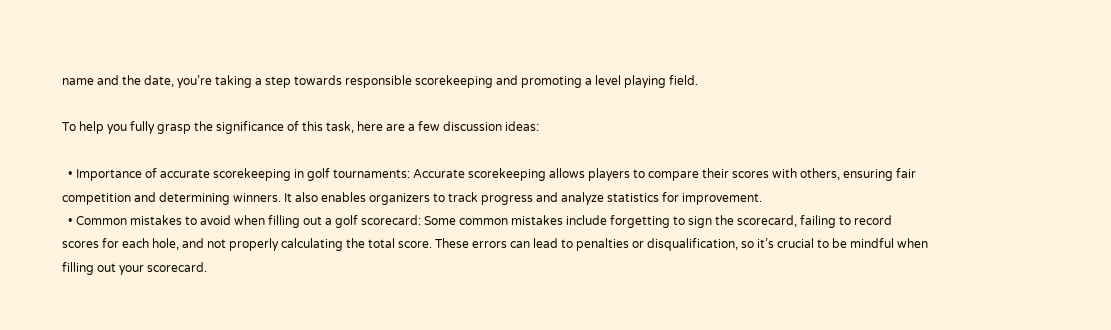name and the date, you’re taking a step towards responsible scorekeeping and promoting a level playing field.

To help you fully grasp the significance of this task, here are a few discussion ideas:

  • Importance of accurate scorekeeping in golf tournaments: Accurate scorekeeping allows players to compare their scores with others, ensuring fair competition and determining winners. It also enables organizers to track progress and analyze statistics for improvement.
  • Common mistakes to avoid when filling out a golf scorecard: Some common mistakes include forgetting to sign the scorecard, failing to record scores for each hole, and not properly calculating the total score. These errors can lead to penalties or disqualification, so it’s crucial to be mindful when filling out your scorecard.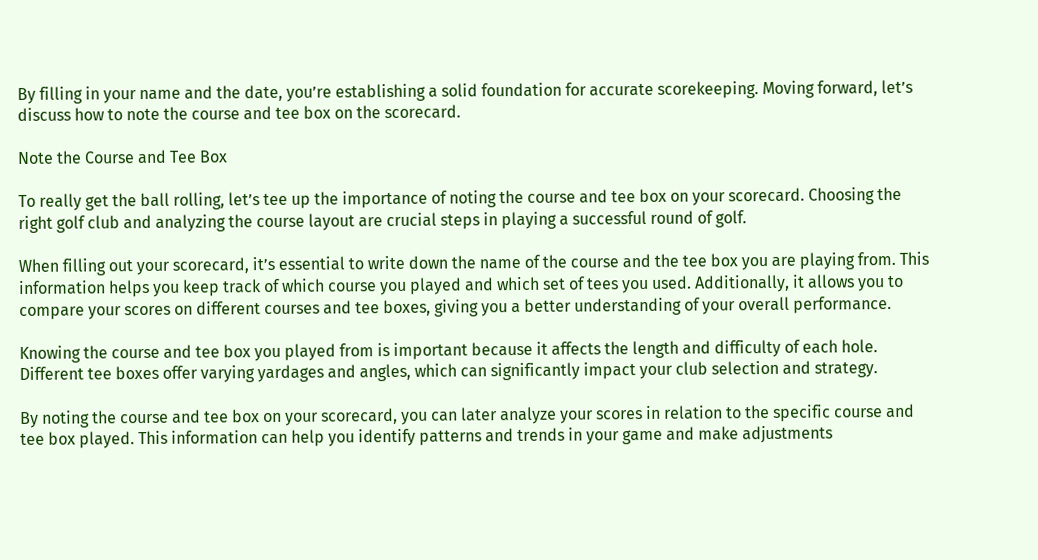By filling in your name and the date, you’re establishing a solid foundation for accurate scorekeeping. Moving forward, let’s discuss how to note the course and tee box on the scorecard.

Note the Course and Tee Box

To really get the ball rolling, let’s tee up the importance of noting the course and tee box on your scorecard. Choosing the right golf club and analyzing the course layout are crucial steps in playing a successful round of golf.

When filling out your scorecard, it’s essential to write down the name of the course and the tee box you are playing from. This information helps you keep track of which course you played and which set of tees you used. Additionally, it allows you to compare your scores on different courses and tee boxes, giving you a better understanding of your overall performance.

Knowing the course and tee box you played from is important because it affects the length and difficulty of each hole. Different tee boxes offer varying yardages and angles, which can significantly impact your club selection and strategy.

By noting the course and tee box on your scorecard, you can later analyze your scores in relation to the specific course and tee box played. This information can help you identify patterns and trends in your game and make adjustments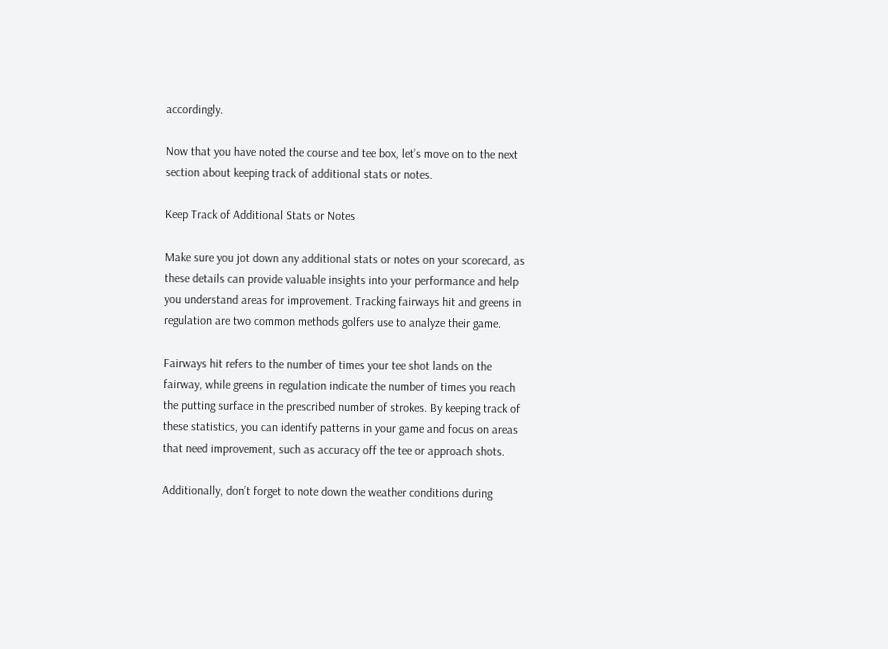accordingly.

Now that you have noted the course and tee box, let’s move on to the next section about keeping track of additional stats or notes.

Keep Track of Additional Stats or Notes

Make sure you jot down any additional stats or notes on your scorecard, as these details can provide valuable insights into your performance and help you understand areas for improvement. Tracking fairways hit and greens in regulation are two common methods golfers use to analyze their game.

Fairways hit refers to the number of times your tee shot lands on the fairway, while greens in regulation indicate the number of times you reach the putting surface in the prescribed number of strokes. By keeping track of these statistics, you can identify patterns in your game and focus on areas that need improvement, such as accuracy off the tee or approach shots.

Additionally, don’t forget to note down the weather conditions during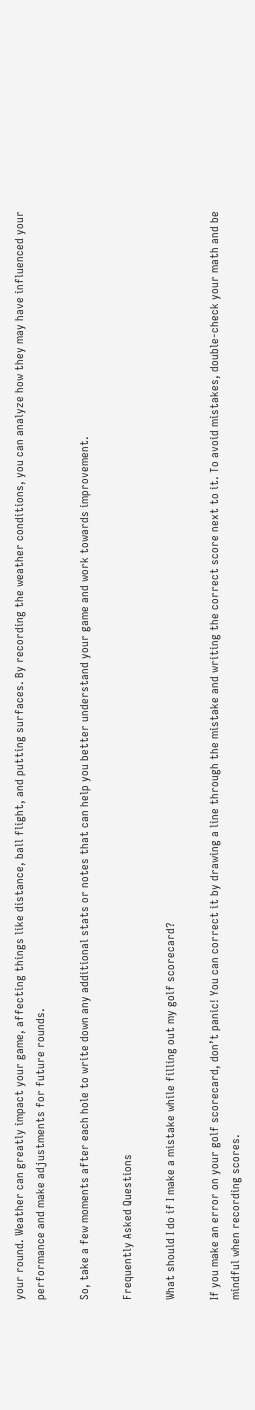your round. Weather can greatly impact your game, affecting things like distance, ball flight, and putting surfaces. By recording the weather conditions, you can analyze how they may have influenced your performance and make adjustments for future rounds.

So, take a few moments after each hole to write down any additional stats or notes that can help you better understand your game and work towards improvement.

Frequently Asked Questions

What should I do if I make a mistake while filling out my golf scorecard?

If you make an error on your golf scorecard, don’t panic! You can correct it by drawing a line through the mistake and writing the correct score next to it. To avoid mistakes, double-check your math and be mindful when recording scores.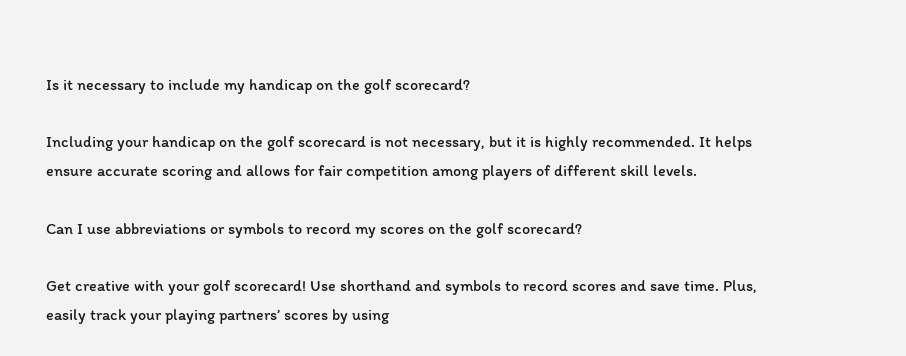Is it necessary to include my handicap on the golf scorecard?

Including your handicap on the golf scorecard is not necessary, but it is highly recommended. It helps ensure accurate scoring and allows for fair competition among players of different skill levels.

Can I use abbreviations or symbols to record my scores on the golf scorecard?

Get creative with your golf scorecard! Use shorthand and symbols to record scores and save time. Plus, easily track your playing partners’ scores by using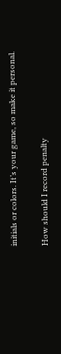initials or colors. It’s your game, so make it personal.

How should I record penalty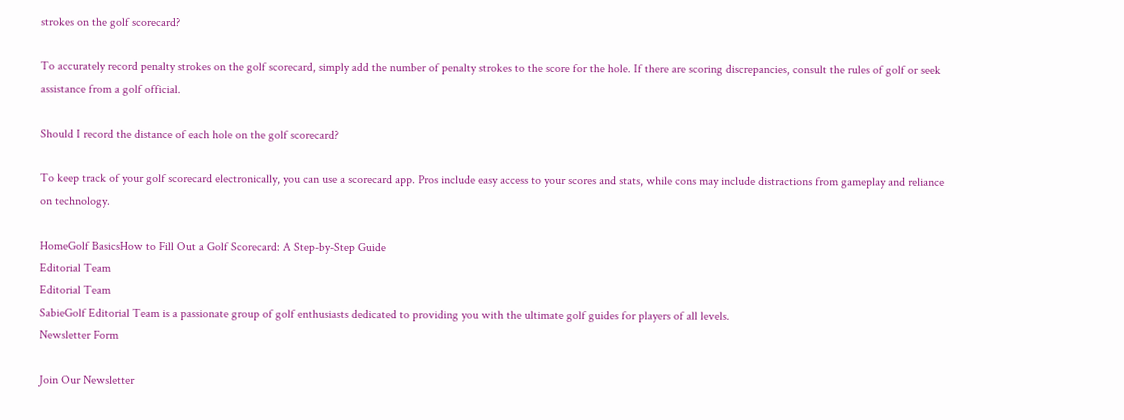strokes on the golf scorecard?

To accurately record penalty strokes on the golf scorecard, simply add the number of penalty strokes to the score for the hole. If there are scoring discrepancies, consult the rules of golf or seek assistance from a golf official.

Should I record the distance of each hole on the golf scorecard?

To keep track of your golf scorecard electronically, you can use a scorecard app. Pros include easy access to your scores and stats, while cons may include distractions from gameplay and reliance on technology.

HomeGolf BasicsHow to Fill Out a Golf Scorecard: A Step-by-Step Guide
Editorial Team
Editorial Team
SabieGolf Editorial Team is a passionate group of golf enthusiasts dedicated to providing you with the ultimate golf guides for players of all levels.
Newsletter Form

Join Our Newsletter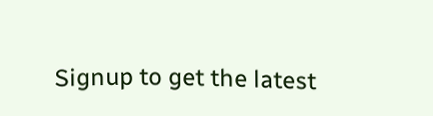Signup to get the latest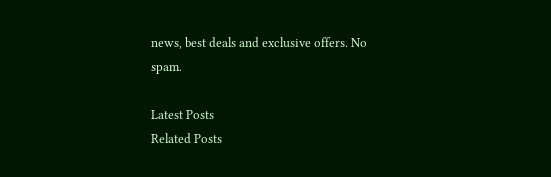news, best deals and exclusive offers. No spam.

Latest Posts
Related Posts